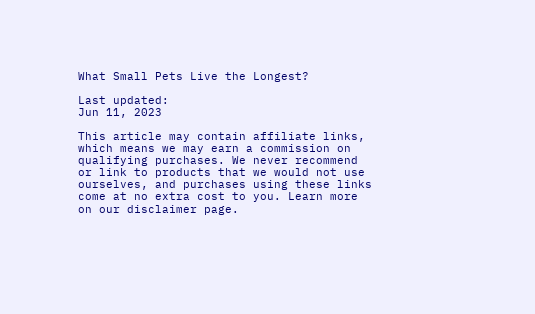What Small Pets Live the Longest?

Last updated:
Jun 11, 2023

This article may contain affiliate links, which means we may earn a commission on qualifying purchases. We never recommend or link to products that we would not use ourselves, and purchases using these links come at no extra cost to you. Learn more on our disclaimer page.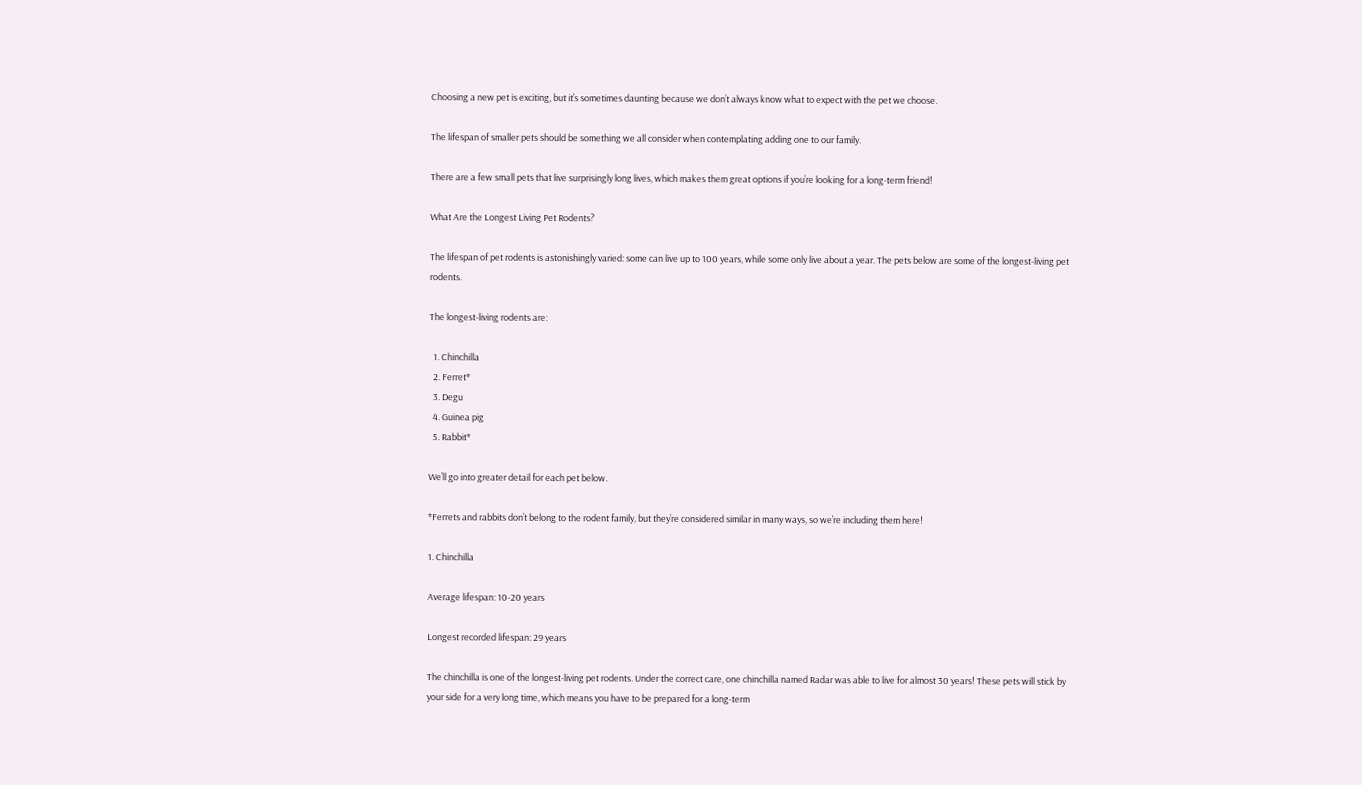Choosing a new pet is exciting, but it’s sometimes daunting because we don’t always know what to expect with the pet we choose.

The lifespan of smaller pets should be something we all consider when contemplating adding one to our family.

There are a few small pets that live surprisingly long lives, which makes them great options if you’re looking for a long-term friend!

What Are the Longest Living Pet Rodents?

The lifespan of pet rodents is astonishingly varied: some can live up to 100 years, while some only live about a year. The pets below are some of the longest-living pet rodents.

The longest-living rodents are:

  1. Chinchilla
  2. Ferret*
  3. Degu
  4. Guinea pig
  5. Rabbit*

We’ll go into greater detail for each pet below.

*Ferrets and rabbits don’t belong to the rodent family, but they’re considered similar in many ways, so we’re including them here!

1. Chinchilla

Average lifespan: 10-20 years

Longest recorded lifespan: 29 years

The chinchilla is one of the longest-living pet rodents. Under the correct care, one chinchilla named Radar was able to live for almost 30 years! These pets will stick by your side for a very long time, which means you have to be prepared for a long-term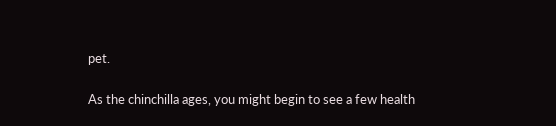pet.

As the chinchilla ages, you might begin to see a few health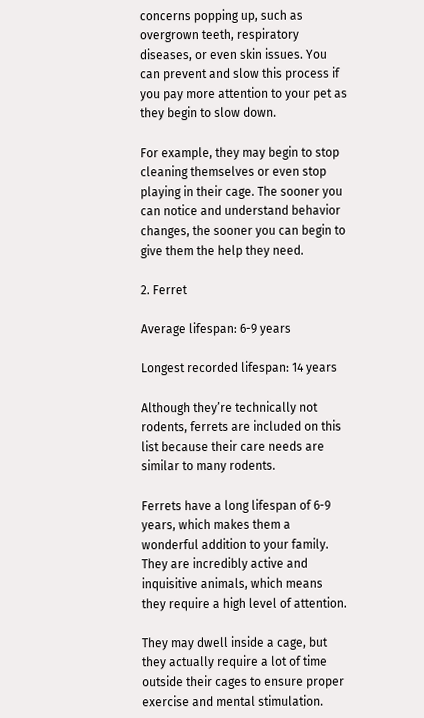concerns popping up, such as overgrown teeth, respiratory diseases, or even skin issues. You can prevent and slow this process if you pay more attention to your pet as they begin to slow down.

For example, they may begin to stop cleaning themselves or even stop playing in their cage. The sooner you can notice and understand behavior changes, the sooner you can begin to give them the help they need.

2. Ferret

Average lifespan: 6-9 years

Longest recorded lifespan: 14 years

Although they’re technically not rodents, ferrets are included on this list because their care needs are similar to many rodents.

Ferrets have a long lifespan of 6-9 years, which makes them a wonderful addition to your family. They are incredibly active and inquisitive animals, which means they require a high level of attention.

They may dwell inside a cage, but they actually require a lot of time outside their cages to ensure proper exercise and mental stimulation.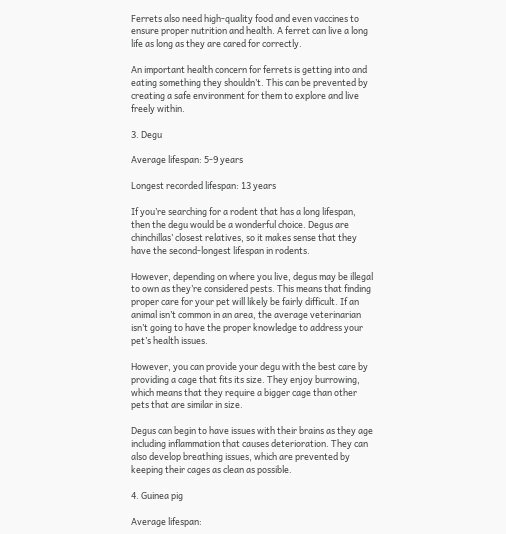Ferrets also need high-quality food and even vaccines to ensure proper nutrition and health. A ferret can live a long life as long as they are cared for correctly.

An important health concern for ferrets is getting into and eating something they shouldn’t. This can be prevented by creating a safe environment for them to explore and live freely within.

3. Degu

Average lifespan: 5-9 years

Longest recorded lifespan: 13 years

If you’re searching for a rodent that has a long lifespan, then the degu would be a wonderful choice. Degus are chinchillas’ closest relatives, so it makes sense that they have the second-longest lifespan in rodents.

However, depending on where you live, degus may be illegal to own as they’re considered pests. This means that finding proper care for your pet will likely be fairly difficult. If an animal isn’t common in an area, the average veterinarian isn’t going to have the proper knowledge to address your pet’s health issues.

However, you can provide your degu with the best care by providing a cage that fits its size. They enjoy burrowing, which means that they require a bigger cage than other pets that are similar in size.

Degus can begin to have issues with their brains as they age including inflammation that causes deterioration. They can also develop breathing issues, which are prevented by keeping their cages as clean as possible.

4. Guinea pig

Average lifespan: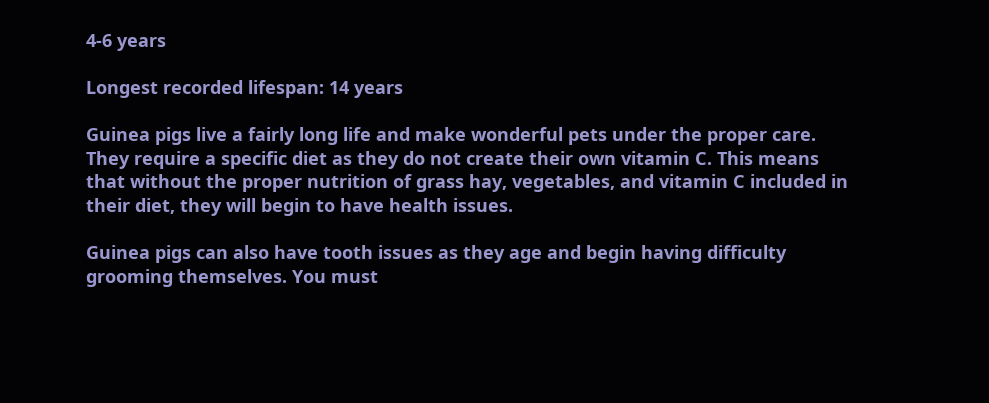4-6 years

Longest recorded lifespan: 14 years

Guinea pigs live a fairly long life and make wonderful pets under the proper care. They require a specific diet as they do not create their own vitamin C. This means that without the proper nutrition of grass hay, vegetables, and vitamin C included in their diet, they will begin to have health issues.

Guinea pigs can also have tooth issues as they age and begin having difficulty grooming themselves. You must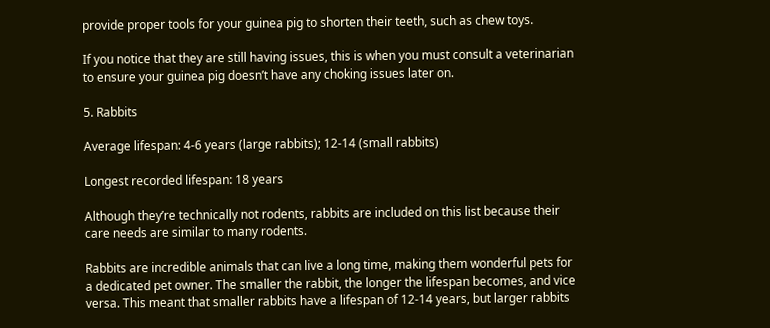provide proper tools for your guinea pig to shorten their teeth, such as chew toys.

If you notice that they are still having issues, this is when you must consult a veterinarian to ensure your guinea pig doesn’t have any choking issues later on.

5. Rabbits

Average lifespan: 4-6 years (large rabbits); 12-14 (small rabbits)

Longest recorded lifespan: 18 years

Although they’re technically not rodents, rabbits are included on this list because their care needs are similar to many rodents.

Rabbits are incredible animals that can live a long time, making them wonderful pets for a dedicated pet owner. The smaller the rabbit, the longer the lifespan becomes, and vice versa. This meant that smaller rabbits have a lifespan of 12-14 years, but larger rabbits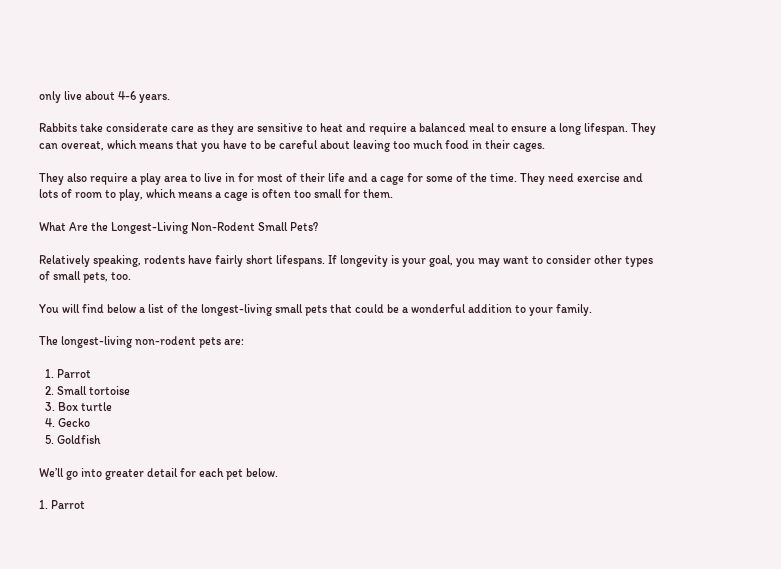only live about 4-6 years.

Rabbits take considerate care as they are sensitive to heat and require a balanced meal to ensure a long lifespan. They can overeat, which means that you have to be careful about leaving too much food in their cages.

They also require a play area to live in for most of their life and a cage for some of the time. They need exercise and lots of room to play, which means a cage is often too small for them.

What Are the Longest-Living Non-Rodent Small Pets?

Relatively speaking, rodents have fairly short lifespans. If longevity is your goal, you may want to consider other types of small pets, too.

You will find below a list of the longest-living small pets that could be a wonderful addition to your family.

The longest-living non-rodent pets are:

  1. Parrot
  2. Small tortoise
  3. Box turtle
  4. Gecko
  5. Goldfish

We’ll go into greater detail for each pet below.

1. Parrot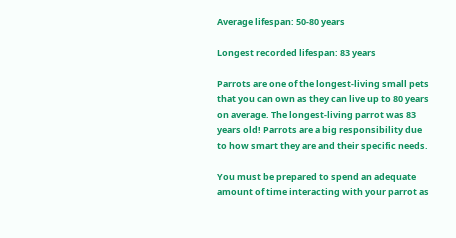Average lifespan: 50-80 years

Longest recorded lifespan: 83 years

Parrots are one of the longest-living small pets that you can own as they can live up to 80 years on average. The longest-living parrot was 83 years old! Parrots are a big responsibility due to how smart they are and their specific needs.

You must be prepared to spend an adequate amount of time interacting with your parrot as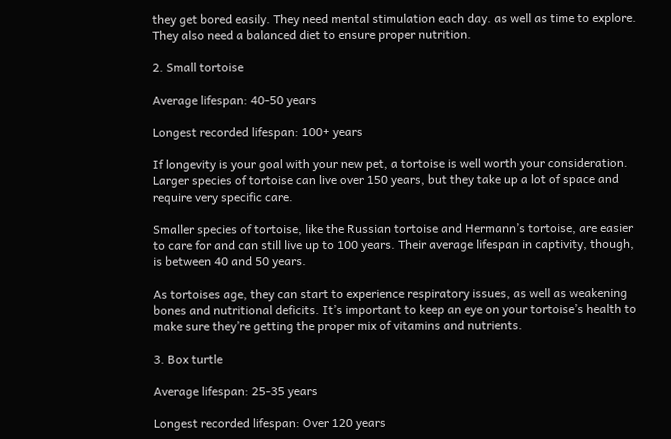they get bored easily. They need mental stimulation each day. as well as time to explore. They also need a balanced diet to ensure proper nutrition.

2. Small tortoise

Average lifespan: 40-50 years

Longest recorded lifespan: 100+ years

If longevity is your goal with your new pet, a tortoise is well worth your consideration. Larger species of tortoise can live over 150 years, but they take up a lot of space and require very specific care.

Smaller species of tortoise, like the Russian tortoise and Hermann’s tortoise, are easier to care for and can still live up to 100 years. Their average lifespan in captivity, though, is between 40 and 50 years.

As tortoises age, they can start to experience respiratory issues, as well as weakening bones and nutritional deficits. It’s important to keep an eye on your tortoise’s health to make sure they’re getting the proper mix of vitamins and nutrients.

3. Box turtle

Average lifespan: 25-35 years

Longest recorded lifespan: Over 120 years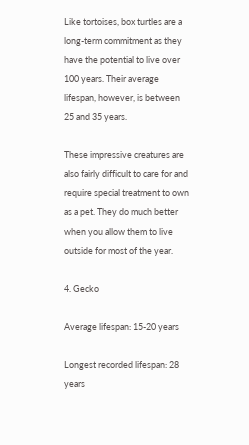Like tortoises, box turtles are a long-term commitment as they have the potential to live over 100 years. Their average lifespan, however, is between 25 and 35 years.

These impressive creatures are also fairly difficult to care for and require special treatment to own as a pet. They do much better when you allow them to live outside for most of the year.

4. Gecko

Average lifespan: 15-20 years

Longest recorded lifespan: 28 years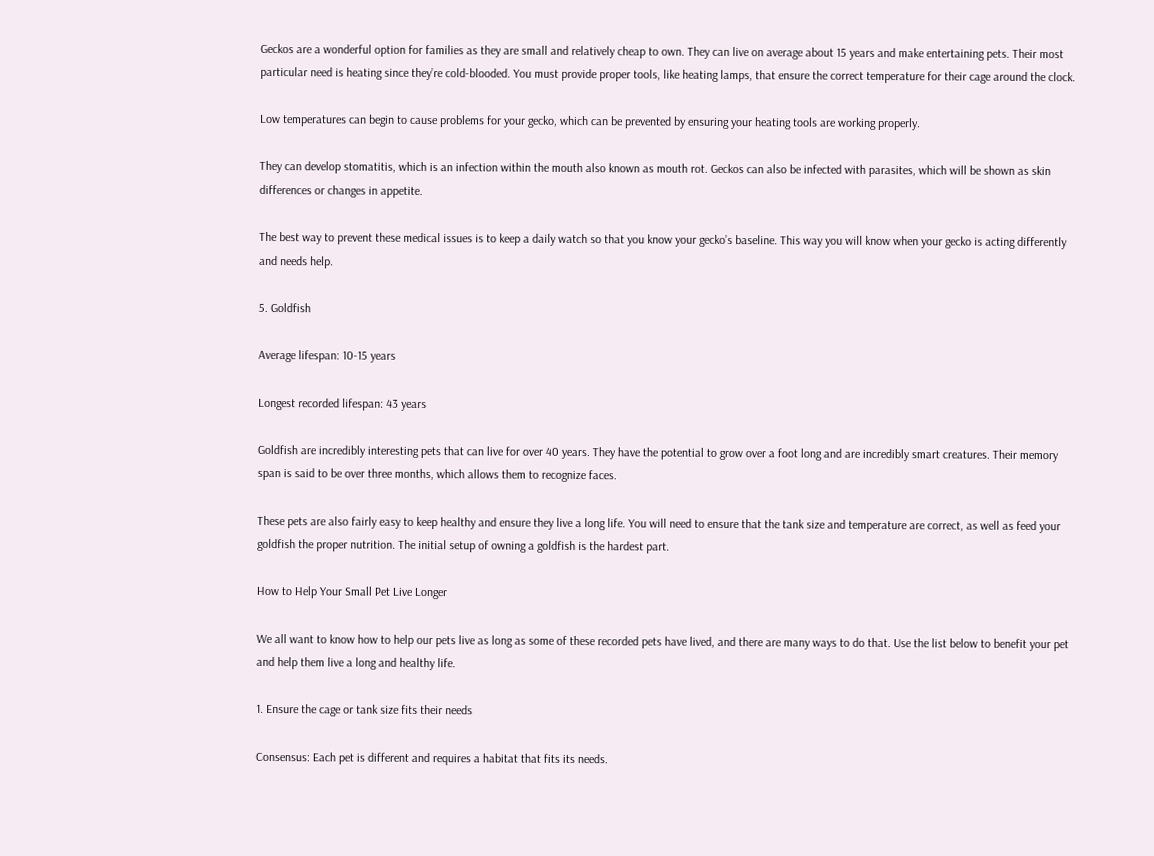Geckos are a wonderful option for families as they are small and relatively cheap to own. They can live on average about 15 years and make entertaining pets. Their most particular need is heating since they’re cold-blooded. You must provide proper tools, like heating lamps, that ensure the correct temperature for their cage around the clock.

Low temperatures can begin to cause problems for your gecko, which can be prevented by ensuring your heating tools are working properly.

They can develop stomatitis, which is an infection within the mouth also known as mouth rot. Geckos can also be infected with parasites, which will be shown as skin differences or changes in appetite.

The best way to prevent these medical issues is to keep a daily watch so that you know your gecko’s baseline. This way you will know when your gecko is acting differently and needs help.

5. Goldfish

Average lifespan: 10-15 years

Longest recorded lifespan: 43 years

Goldfish are incredibly interesting pets that can live for over 40 years. They have the potential to grow over a foot long and are incredibly smart creatures. Their memory span is said to be over three months, which allows them to recognize faces.

These pets are also fairly easy to keep healthy and ensure they live a long life. You will need to ensure that the tank size and temperature are correct, as well as feed your goldfish the proper nutrition. The initial setup of owning a goldfish is the hardest part.

How to Help Your Small Pet Live Longer

We all want to know how to help our pets live as long as some of these recorded pets have lived, and there are many ways to do that. Use the list below to benefit your pet and help them live a long and healthy life.

1. Ensure the cage or tank size fits their needs

Consensus: Each pet is different and requires a habitat that fits its needs.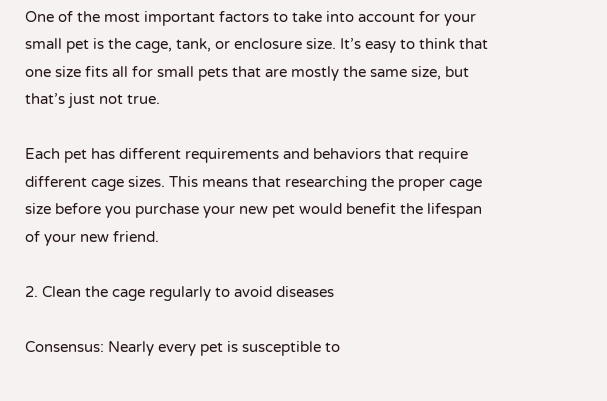One of the most important factors to take into account for your small pet is the cage, tank, or enclosure size. It’s easy to think that one size fits all for small pets that are mostly the same size, but that’s just not true.

Each pet has different requirements and behaviors that require different cage sizes. This means that researching the proper cage size before you purchase your new pet would benefit the lifespan of your new friend.

2. Clean the cage regularly to avoid diseases

Consensus: Nearly every pet is susceptible to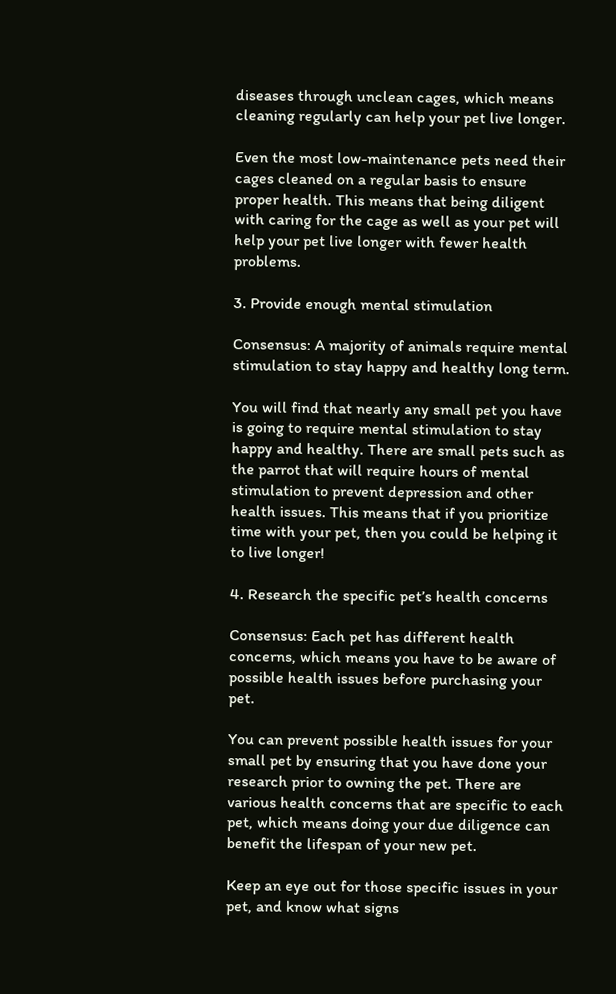diseases through unclean cages, which means cleaning regularly can help your pet live longer.

Even the most low-maintenance pets need their cages cleaned on a regular basis to ensure proper health. This means that being diligent with caring for the cage as well as your pet will help your pet live longer with fewer health problems.

3. Provide enough mental stimulation

Consensus: A majority of animals require mental stimulation to stay happy and healthy long term.

You will find that nearly any small pet you have is going to require mental stimulation to stay happy and healthy. There are small pets such as the parrot that will require hours of mental stimulation to prevent depression and other health issues. This means that if you prioritize time with your pet, then you could be helping it to live longer!

4. Research the specific pet’s health concerns

Consensus: Each pet has different health concerns, which means you have to be aware of possible health issues before purchasing your pet.

You can prevent possible health issues for your small pet by ensuring that you have done your research prior to owning the pet. There are various health concerns that are specific to each pet, which means doing your due diligence can benefit the lifespan of your new pet.

Keep an eye out for those specific issues in your pet, and know what signs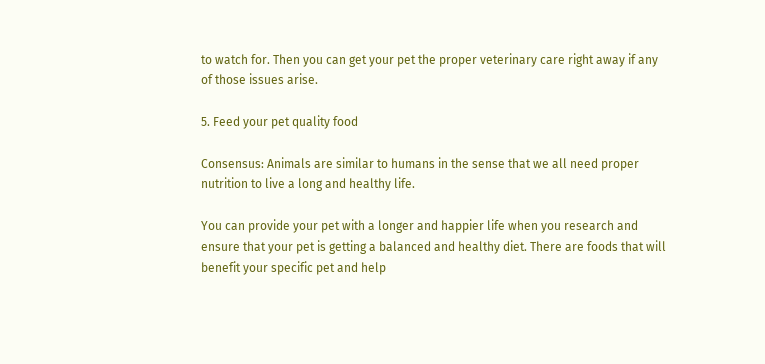to watch for. Then you can get your pet the proper veterinary care right away if any of those issues arise.

5. Feed your pet quality food

Consensus: Animals are similar to humans in the sense that we all need proper nutrition to live a long and healthy life.

You can provide your pet with a longer and happier life when you research and ensure that your pet is getting a balanced and healthy diet. There are foods that will benefit your specific pet and help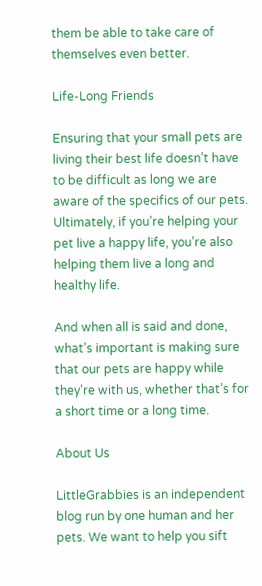them be able to take care of themselves even better.

Life-Long Friends

Ensuring that your small pets are living their best life doesn’t have to be difficult as long we are aware of the specifics of our pets. Ultimately, if you’re helping your pet live a happy life, you’re also helping them live a long and healthy life.

And when all is said and done, what’s important is making sure that our pets are happy while they’re with us, whether that’s for a short time or a long time.

About Us

LittleGrabbies is an independent blog run by one human and her pets. We want to help you sift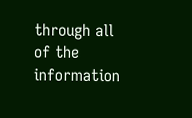through all of the information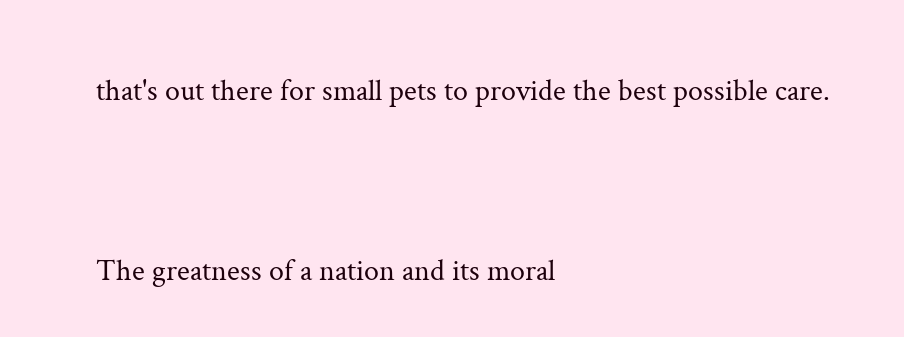that's out there for small pets to provide the best possible care.


The greatness of a nation and its moral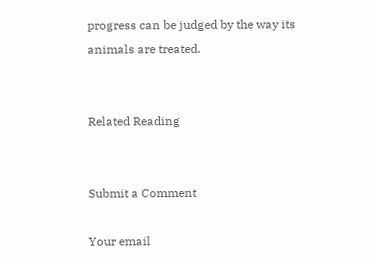progress can be judged by the way its animals are treated.


Related Reading


Submit a Comment

Your email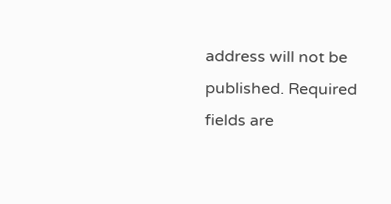address will not be published. Required fields are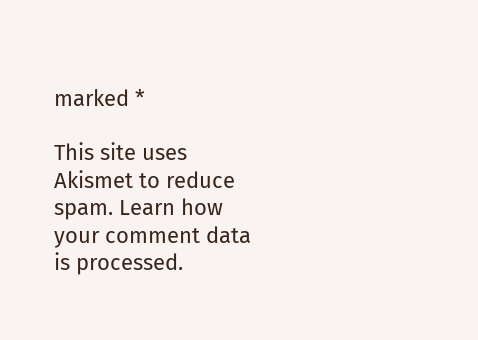marked *

This site uses Akismet to reduce spam. Learn how your comment data is processed.